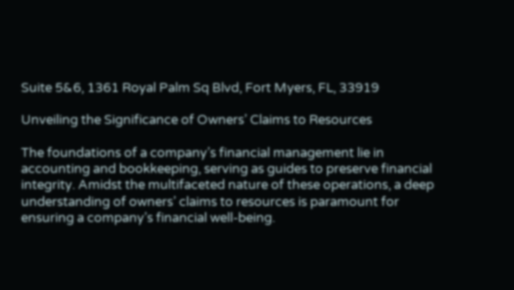Suite 5&6, 1361 Royal Palm Sq Blvd, Fort Myers, FL, 33919

Unveiling the Significance of Owners’ Claims to Resources

The foundations of a company’s financial management lie in accounting and bookkeeping, serving as guides to preserve financial integrity. Amidst the multifaceted nature of these operations, a deep understanding of owners’ claims to resources is paramount for ensuring a company’s financial well-being.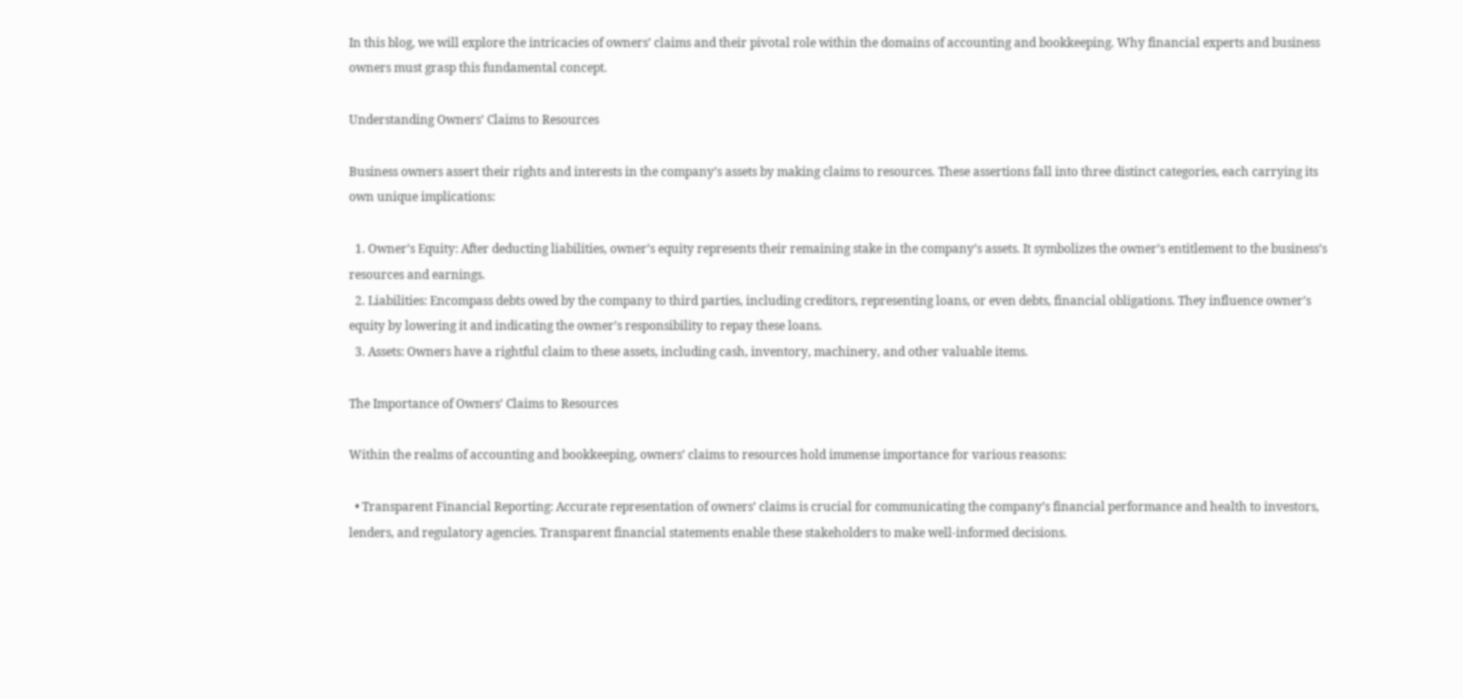In this blog, we will explore the intricacies of owners’ claims and their pivotal role within the domains of accounting and bookkeeping. Why financial experts and business owners must grasp this fundamental concept.

Understanding Owners’ Claims to Resources

Business owners assert their rights and interests in the company’s assets by making claims to resources. These assertions fall into three distinct categories, each carrying its own unique implications:

  1. Owner’s Equity: After deducting liabilities, owner’s equity represents their remaining stake in the company’s assets. It symbolizes the owner’s entitlement to the business’s resources and earnings.
  2. Liabilities: Encompass debts owed by the company to third parties, including creditors, representing loans, or even debts, financial obligations. They influence owner’s equity by lowering it and indicating the owner’s responsibility to repay these loans.
  3. Assets: Owners have a rightful claim to these assets, including cash, inventory, machinery, and other valuable items.

The Importance of Owners’ Claims to Resources

Within the realms of accounting and bookkeeping, owners’ claims to resources hold immense importance for various reasons:

  • Transparent Financial Reporting: Accurate representation of owners’ claims is crucial for communicating the company’s financial performance and health to investors, lenders, and regulatory agencies. Transparent financial statements enable these stakeholders to make well-informed decisions.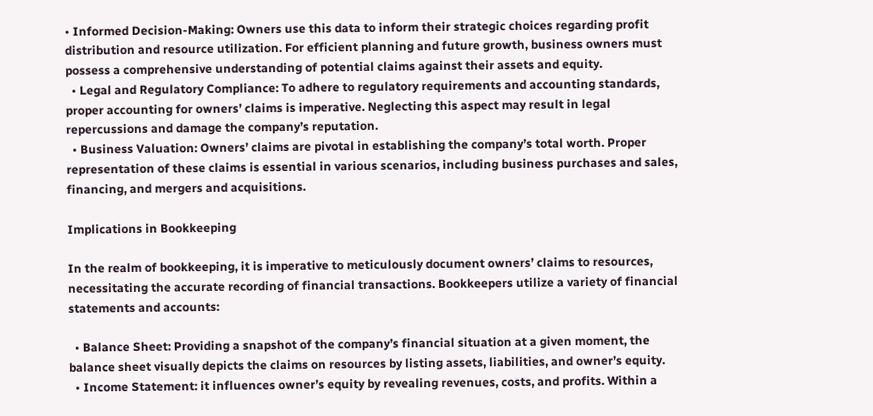• Informed Decision-Making: Owners use this data to inform their strategic choices regarding profit distribution and resource utilization. For efficient planning and future growth, business owners must possess a comprehensive understanding of potential claims against their assets and equity.
  • Legal and Regulatory Compliance: To adhere to regulatory requirements and accounting standards, proper accounting for owners’ claims is imperative. Neglecting this aspect may result in legal repercussions and damage the company’s reputation.
  • Business Valuation: Owners’ claims are pivotal in establishing the company’s total worth. Proper representation of these claims is essential in various scenarios, including business purchases and sales, financing, and mergers and acquisitions.

Implications in Bookkeeping

In the realm of bookkeeping, it is imperative to meticulously document owners’ claims to resources, necessitating the accurate recording of financial transactions. Bookkeepers utilize a variety of financial statements and accounts:

  • Balance Sheet: Providing a snapshot of the company’s financial situation at a given moment, the balance sheet visually depicts the claims on resources by listing assets, liabilities, and owner’s equity.
  • Income Statement: it influences owner’s equity by revealing revenues, costs, and profits. Within a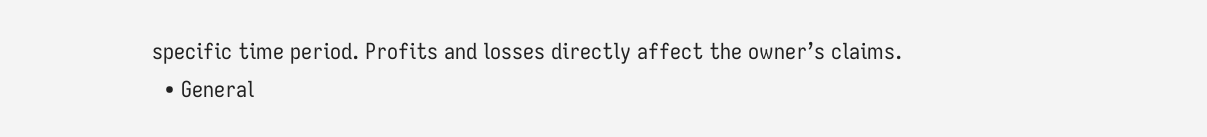specific time period. Profits and losses directly affect the owner’s claims.
  • General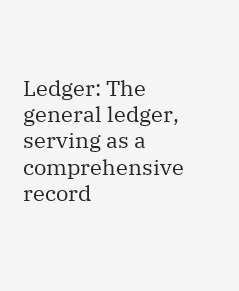Ledger: The general ledger, serving as a comprehensive record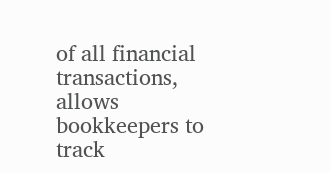of all financial transactions, allows bookkeepers to track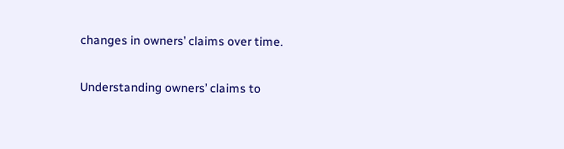changes in owners’ claims over time.

Understanding owners’ claims to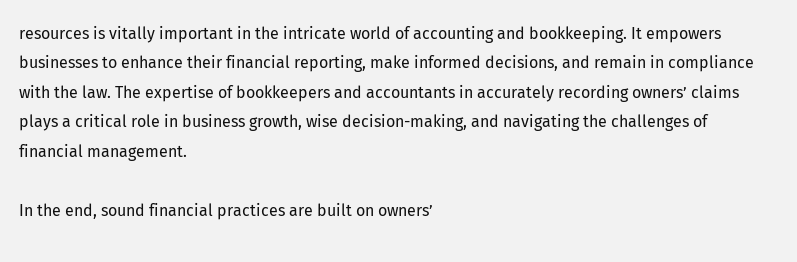resources is vitally important in the intricate world of accounting and bookkeeping. It empowers businesses to enhance their financial reporting, make informed decisions, and remain in compliance with the law. The expertise of bookkeepers and accountants in accurately recording owners’ claims plays a critical role in business growth, wise decision-making, and navigating the challenges of financial management.

In the end, sound financial practices are built on owners’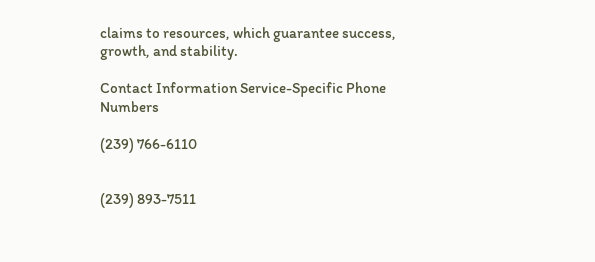claims to resources, which guarantee success, growth, and stability.

Contact Information Service-Specific Phone Numbers

(239) 766-6110


(239) 893-7511